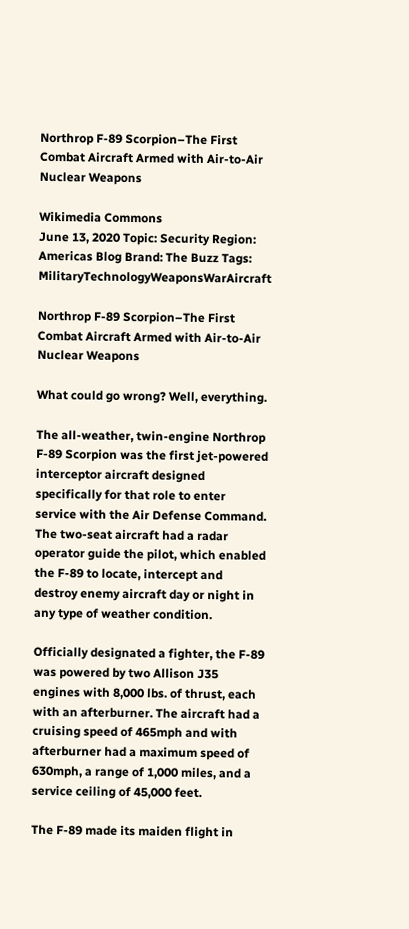Northrop F-89 Scorpion–The First Combat Aircraft Armed with Air-to-Air Nuclear Weapons

Wikimedia Commons
June 13, 2020 Topic: Security Region: Americas Blog Brand: The Buzz Tags: MilitaryTechnologyWeaponsWarAircraft

Northrop F-89 Scorpion–The First Combat Aircraft Armed with Air-to-Air Nuclear Weapons

What could go wrong? Well, everything.

The all-weather, twin-engine Northrop F-89 Scorpion was the first jet-powered interceptor aircraft designed specifically for that role to enter service with the Air Defense Command. The two-seat aircraft had a radar operator guide the pilot, which enabled the F-89 to locate, intercept and destroy enemy aircraft day or night in any type of weather condition.

Officially designated a fighter, the F-89 was powered by two Allison J35 engines with 8,000 lbs. of thrust, each with an afterburner. The aircraft had a cruising speed of 465mph and with afterburner had a maximum speed of 630mph, a range of 1,000 miles, and a service ceiling of 45,000 feet.

The F-89 made its maiden flight in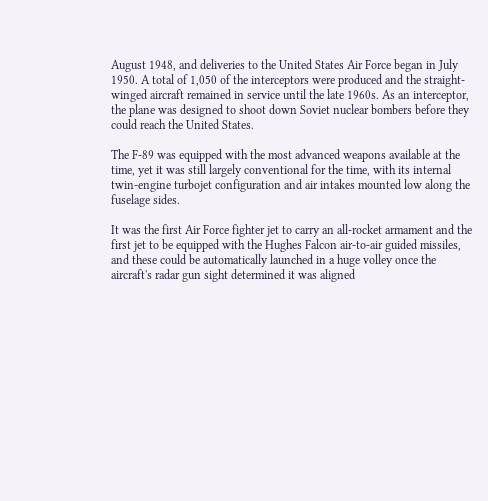August 1948, and deliveries to the United States Air Force began in July 1950. A total of 1,050 of the interceptors were produced and the straight-winged aircraft remained in service until the late 1960s. As an interceptor, the plane was designed to shoot down Soviet nuclear bombers before they could reach the United States.

The F-89 was equipped with the most advanced weapons available at the time, yet it was still largely conventional for the time, with its internal twin-engine turbojet configuration and air intakes mounted low along the fuselage sides.

It was the first Air Force fighter jet to carry an all-rocket armament and the first jet to be equipped with the Hughes Falcon air-to-air guided missiles, and these could be automatically launched in a huge volley once the aircraft's radar gun sight determined it was aligned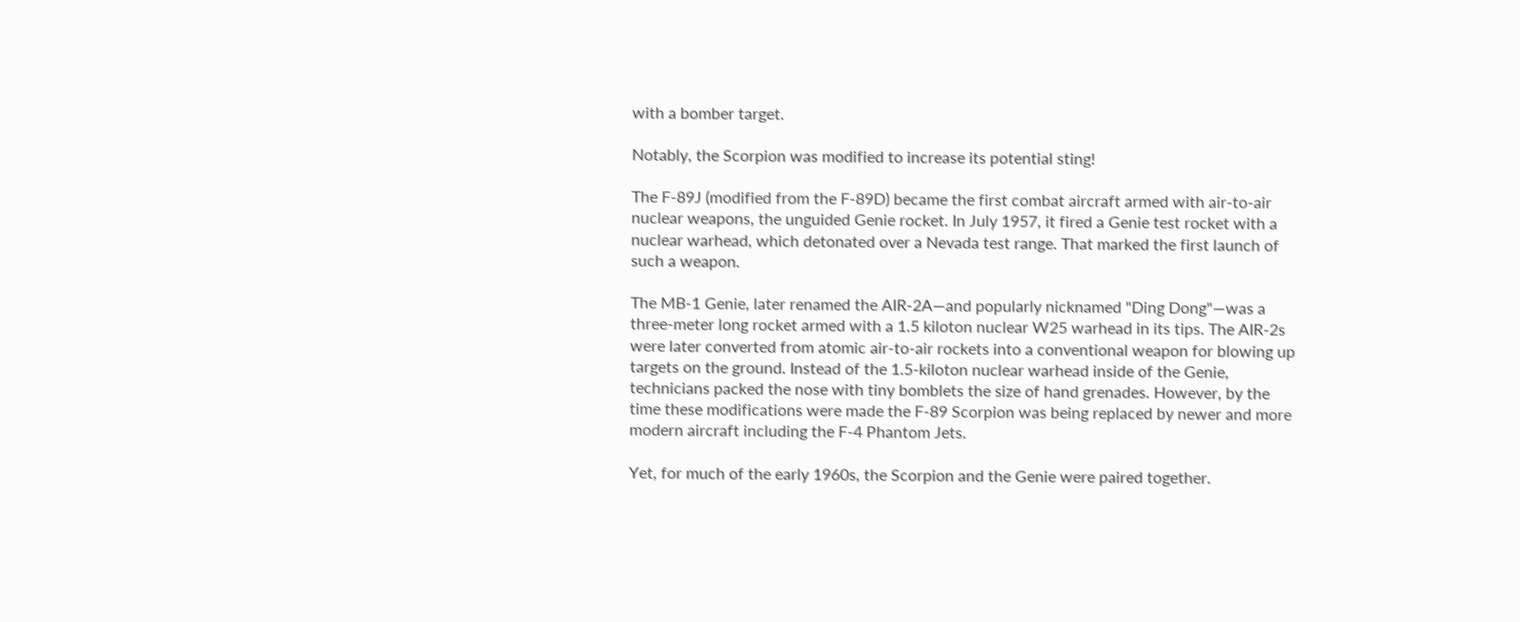with a bomber target.

Notably, the Scorpion was modified to increase its potential sting!

The F-89J (modified from the F-89D) became the first combat aircraft armed with air-to-air nuclear weapons, the unguided Genie rocket. In July 1957, it fired a Genie test rocket with a nuclear warhead, which detonated over a Nevada test range. That marked the first launch of such a weapon.

The MB-1 Genie, later renamed the AIR-2A—and popularly nicknamed "Ding Dong"—was a three-meter long rocket armed with a 1.5 kiloton nuclear W25 warhead in its tips. The AIR-2s were later converted from atomic air-to-air rockets into a conventional weapon for blowing up targets on the ground. Instead of the 1.5-kiloton nuclear warhead inside of the Genie, technicians packed the nose with tiny bomblets the size of hand grenades. However, by the time these modifications were made the F-89 Scorpion was being replaced by newer and more modern aircraft including the F-4 Phantom Jets.

Yet, for much of the early 1960s, the Scorpion and the Genie were paired together.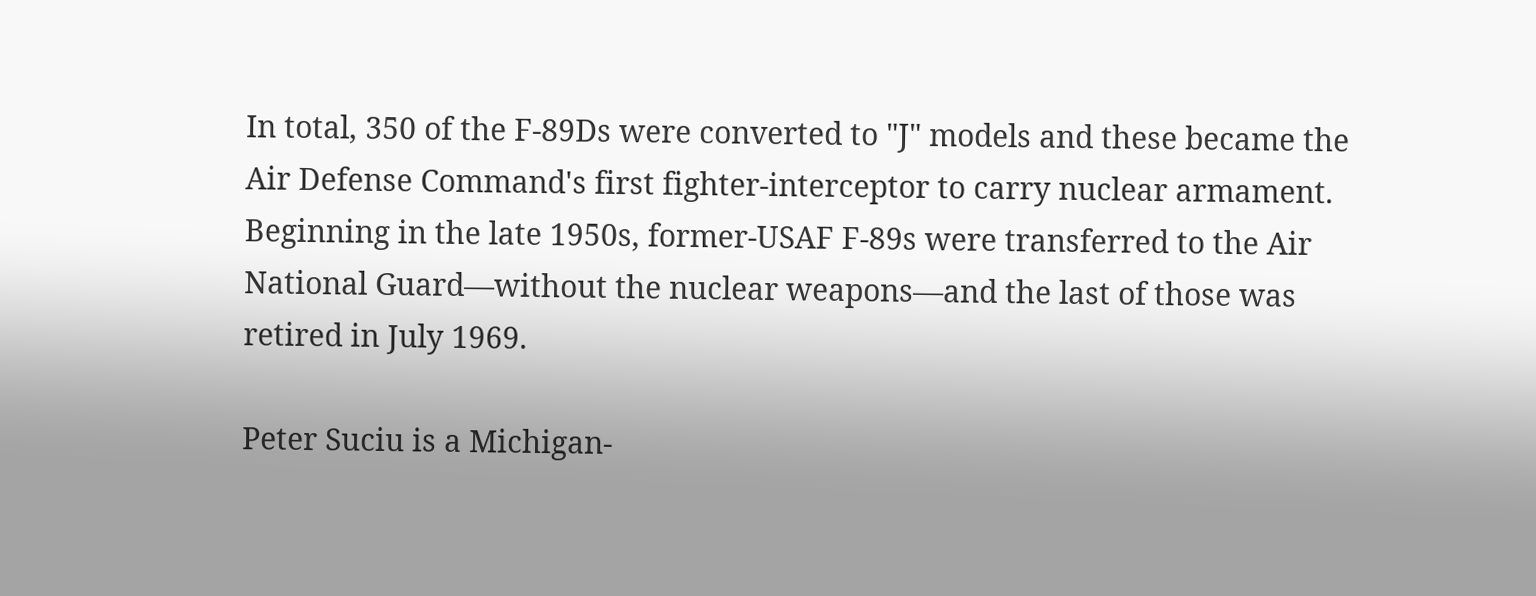In total, 350 of the F-89Ds were converted to "J" models and these became the Air Defense Command's first fighter-interceptor to carry nuclear armament. Beginning in the late 1950s, former-USAF F-89s were transferred to the Air National Guard—without the nuclear weapons—and the last of those was retired in July 1969.

Peter Suciu is a Michigan-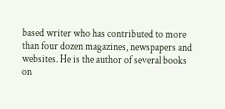based writer who has contributed to more than four dozen magazines, newspapers and websites. He is the author of several books on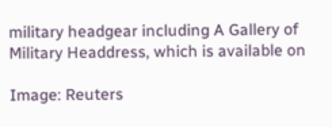military headgear including A Gallery of Military Headdress, which is available on

Image: Reuters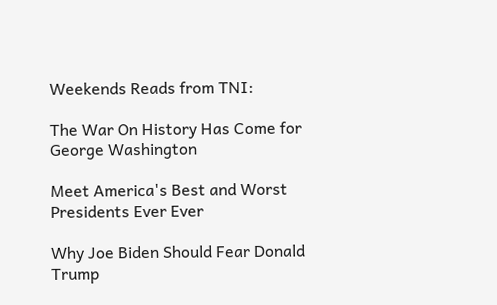Weekends Reads from TNI:

The War On History Has Come for George Washington

Meet America's Best and Worst Presidents Ever Ever

Why Joe Biden Should Fear Donald Trump